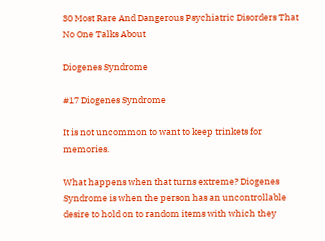30 Most Rare And Dangerous Psychiatric Disorders That No One Talks About

Diogenes Syndrome

#17 Diogenes Syndrome

It is not uncommon to want to keep trinkets for memories.

What happens when that turns extreme? Diogenes Syndrome is when the person has an uncontrollable desire to hold on to random items with which they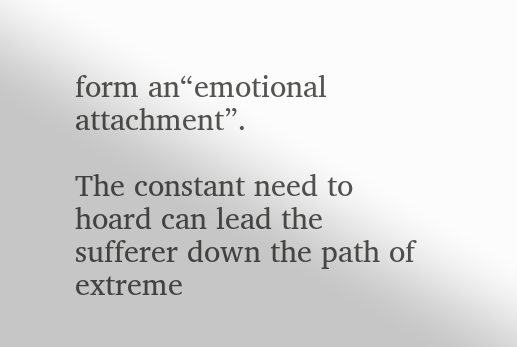form an“emotional attachment”.

The constant need to hoard can lead the sufferer down the path of extreme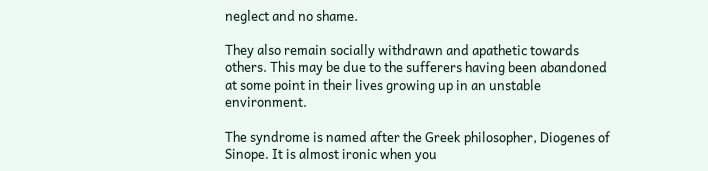neglect and no shame.

They also remain socially withdrawn and apathetic towards others. This may be due to the sufferers having been abandoned at some point in their lives growing up in an unstable environment.

The syndrome is named after the Greek philosopher, Diogenes of Sinope. It is almost ironic when you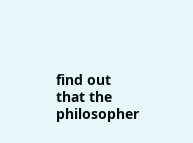find out that the philosopher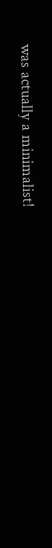was actually a minimalist!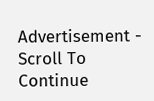Advertisement - Scroll To Continue